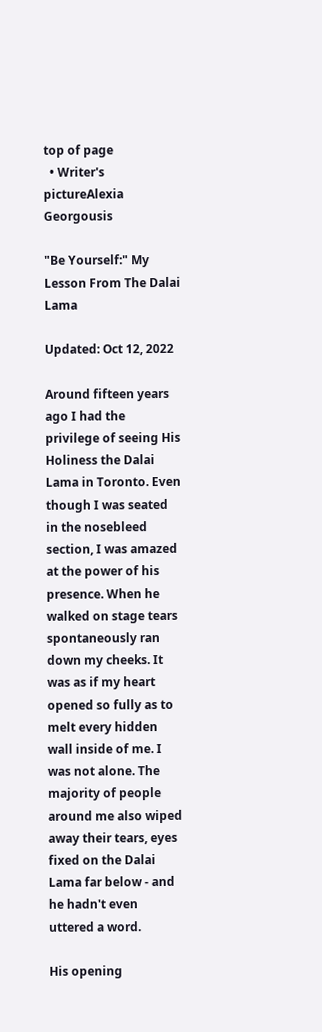top of page
  • Writer's pictureAlexia Georgousis

"Be Yourself:" My Lesson From The Dalai Lama

Updated: Oct 12, 2022

Around fifteen years ago I had the privilege of seeing His Holiness the Dalai Lama in Toronto. Even though I was seated in the nosebleed section, I was amazed at the power of his presence. When he walked on stage tears spontaneously ran down my cheeks. It was as if my heart opened so fully as to melt every hidden wall inside of me. I was not alone. The majority of people around me also wiped away their tears, eyes fixed on the Dalai Lama far below - and he hadn't even uttered a word.

His opening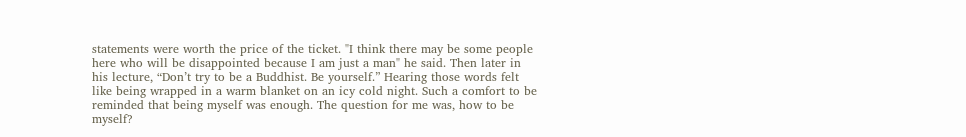statements were worth the price of the ticket. "I think there may be some people here who will be disappointed because I am just a man" he said. Then later in his lecture, “Don’t try to be a Buddhist. Be yourself.” Hearing those words felt like being wrapped in a warm blanket on an icy cold night. Such a comfort to be reminded that being myself was enough. The question for me was, how to be myself?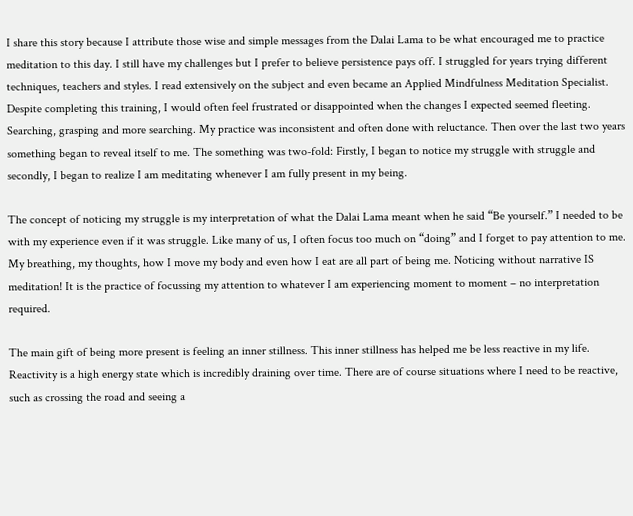I share this story because I attribute those wise and simple messages from the Dalai Lama to be what encouraged me to practice meditation to this day. I still have my challenges but I prefer to believe persistence pays off. I struggled for years trying different techniques, teachers and styles. I read extensively on the subject and even became an Applied Mindfulness Meditation Specialist. Despite completing this training, I would often feel frustrated or disappointed when the changes I expected seemed fleeting. Searching, grasping and more searching. My practice was inconsistent and often done with reluctance. Then over the last two years something began to reveal itself to me. The something was two-fold: Firstly, I began to notice my struggle with struggle and secondly, I began to realize I am meditating whenever I am fully present in my being.

The concept of noticing my struggle is my interpretation of what the Dalai Lama meant when he said “Be yourself.” I needed to be with my experience even if it was struggle. Like many of us, I often focus too much on “doing” and I forget to pay attention to me. My breathing, my thoughts, how I move my body and even how I eat are all part of being me. Noticing without narrative IS meditation! It is the practice of focussing my attention to whatever I am experiencing moment to moment – no interpretation required.

The main gift of being more present is feeling an inner stillness. This inner stillness has helped me be less reactive in my life. Reactivity is a high energy state which is incredibly draining over time. There are of course situations where I need to be reactive, such as crossing the road and seeing a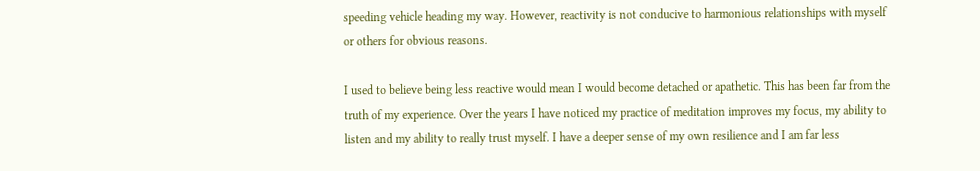speeding vehicle heading my way. However, reactivity is not conducive to harmonious relationships with myself or others for obvious reasons.

I used to believe being less reactive would mean I would become detached or apathetic. This has been far from the truth of my experience. Over the years I have noticed my practice of meditation improves my focus, my ability to listen and my ability to really trust myself. I have a deeper sense of my own resilience and I am far less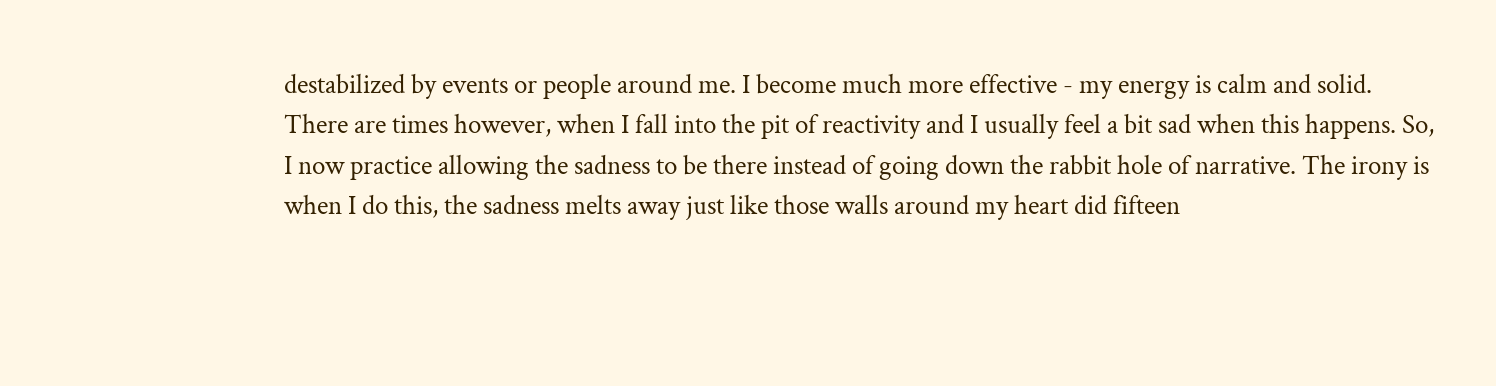destabilized by events or people around me. I become much more effective - my energy is calm and solid. There are times however, when I fall into the pit of reactivity and I usually feel a bit sad when this happens. So, I now practice allowing the sadness to be there instead of going down the rabbit hole of narrative. The irony is when I do this, the sadness melts away just like those walls around my heart did fifteen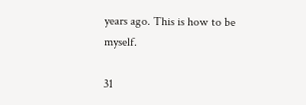years ago. This is how to be myself.

31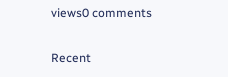views0 comments

Recent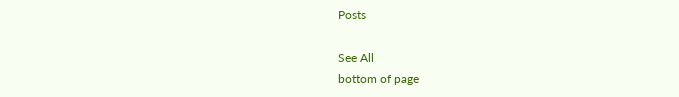Posts

See All
bottom of page